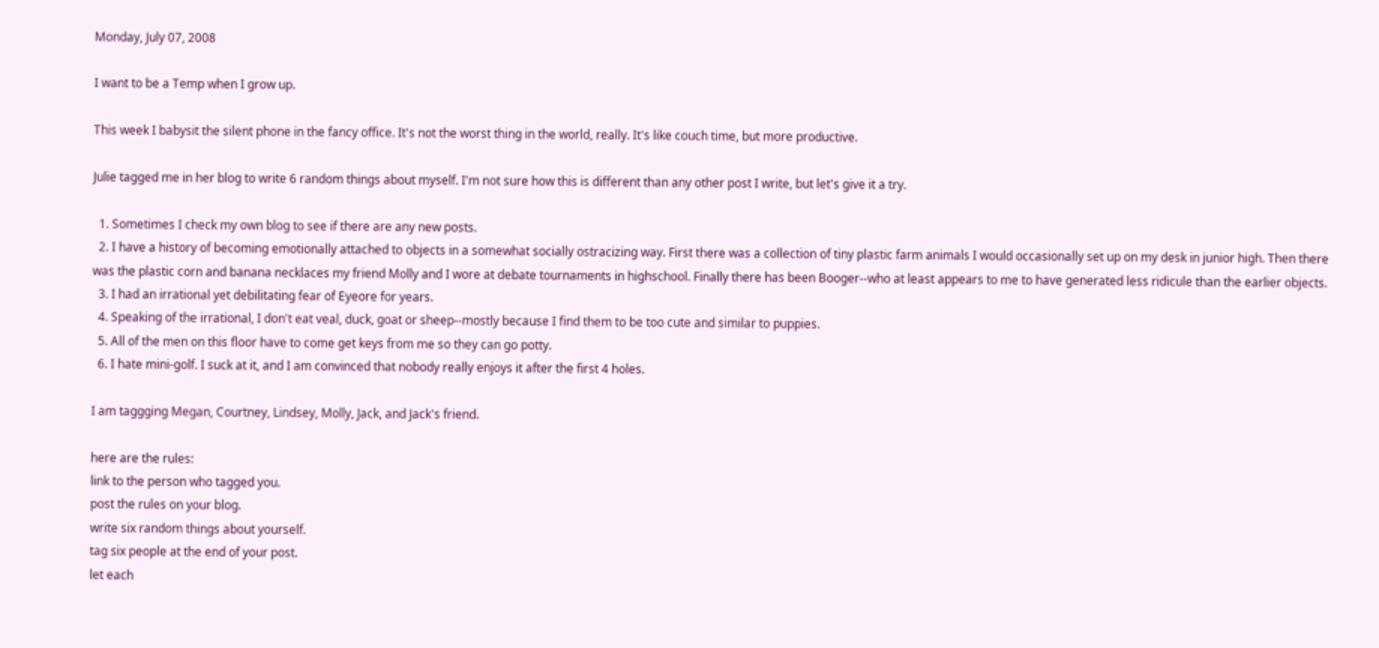Monday, July 07, 2008

I want to be a Temp when I grow up.

This week I babysit the silent phone in the fancy office. It's not the worst thing in the world, really. It's like couch time, but more productive.

Julie tagged me in her blog to write 6 random things about myself. I'm not sure how this is different than any other post I write, but let's give it a try.

  1. Sometimes I check my own blog to see if there are any new posts.
  2. I have a history of becoming emotionally attached to objects in a somewhat socially ostracizing way. First there was a collection of tiny plastic farm animals I would occasionally set up on my desk in junior high. Then there was the plastic corn and banana necklaces my friend Molly and I wore at debate tournaments in highschool. Finally there has been Booger--who at least appears to me to have generated less ridicule than the earlier objects.
  3. I had an irrational yet debilitating fear of Eyeore for years.
  4. Speaking of the irrational, I don't eat veal, duck, goat or sheep--mostly because I find them to be too cute and similar to puppies.
  5. All of the men on this floor have to come get keys from me so they can go potty.
  6. I hate mini-golf. I suck at it, and I am convinced that nobody really enjoys it after the first 4 holes.

I am taggging Megan, Courtney, Lindsey, Molly, Jack, and Jack's friend.

here are the rules:
link to the person who tagged you.
post the rules on your blog.
write six random things about yourself.
tag six people at the end of your post.
let each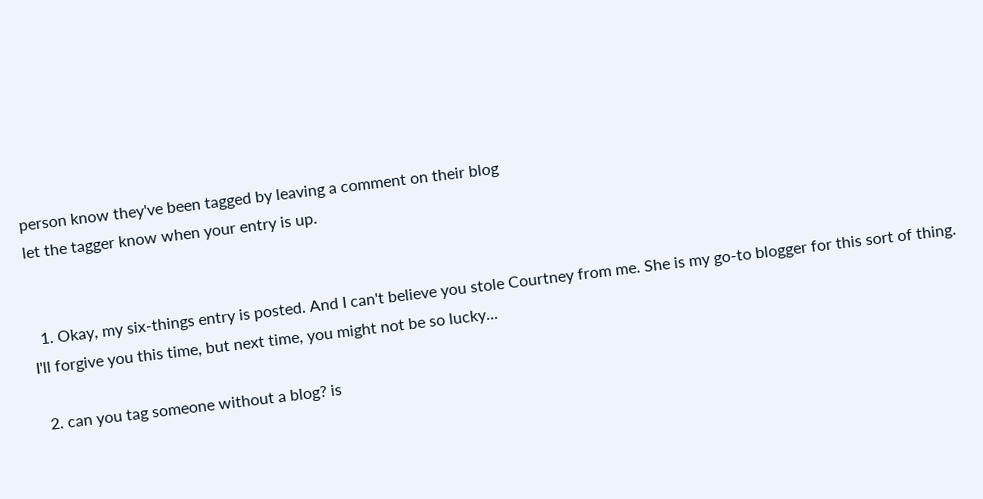person know they've been tagged by leaving a comment on their blog
let the tagger know when your entry is up.


  1. Okay, my six-things entry is posted. And I can't believe you stole Courtney from me. She is my go-to blogger for this sort of thing. I'll forgive you this time, but next time, you might not be so lucky...

  2. can you tag someone without a blog? is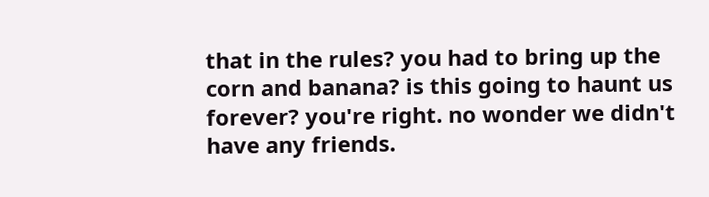that in the rules? you had to bring up the corn and banana? is this going to haunt us forever? you're right. no wonder we didn't have any friends.